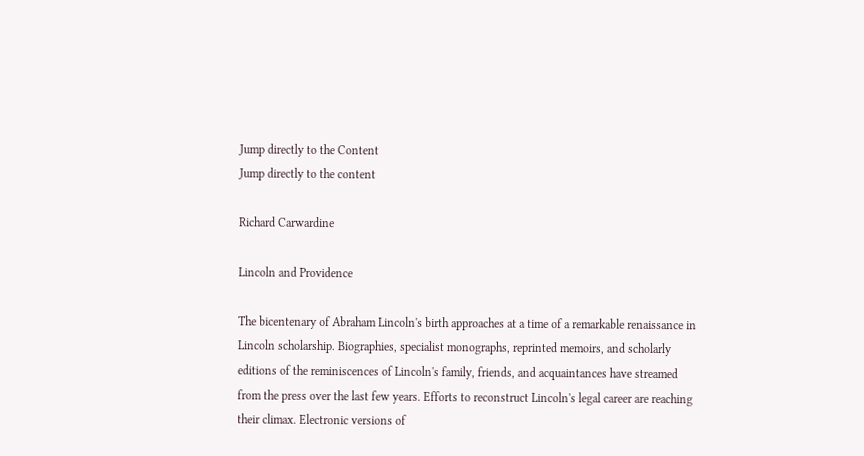Jump directly to the Content
Jump directly to the content

Richard Carwardine

Lincoln and Providence

The bicentenary of Abraham Lincoln's birth approaches at a time of a remarkable renaissance in Lincoln scholarship. Biographies, specialist monographs, reprinted memoirs, and scholarly editions of the reminiscences of Lincoln's family, friends, and acquaintances have streamed from the press over the last few years. Efforts to reconstruct Lincoln's legal career are reaching their climax. Electronic versions of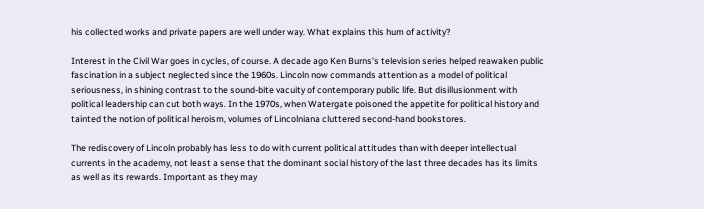his collected works and private papers are well under way. What explains this hum of activity?

Interest in the Civil War goes in cycles, of course. A decade ago Ken Burns's television series helped reawaken public fascination in a subject neglected since the 1960s. Lincoln now commands attention as a model of political seriousness, in shining contrast to the sound-bite vacuity of contemporary public life. But disillusionment with political leadership can cut both ways. In the 1970s, when Watergate poisoned the appetite for political history and tainted the notion of political heroism, volumes of Lincolniana cluttered second-hand bookstores.

The rediscovery of Lincoln probably has less to do with current political attitudes than with deeper intellectual currents in the academy, not least a sense that the dominant social history of the last three decades has its limits as well as its rewards. Important as they may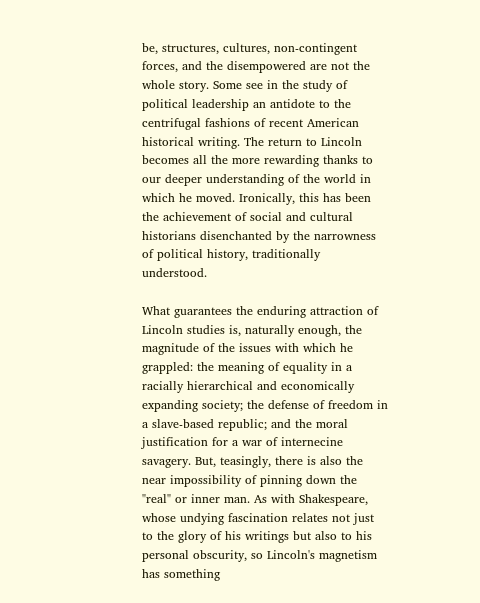be, structures, cultures, non-contingent forces, and the disempowered are not the whole story. Some see in the study of political leadership an antidote to the centrifugal fashions of recent American historical writing. The return to Lincoln becomes all the more rewarding thanks to our deeper understanding of the world in which he moved. Ironically, this has been the achievement of social and cultural historians disenchanted by the narrowness of political history, traditionally understood.

What guarantees the enduring attraction of Lincoln studies is, naturally enough, the magnitude of the issues with which he grappled: the meaning of equality in a racially hierarchical and economically expanding society; the defense of freedom in a slave-based republic; and the moral justification for a war of internecine savagery. But, teasingly, there is also the near impossibility of pinning down the "real" or inner man. As with Shakespeare, whose undying fascination relates not just to the glory of his writings but also to his personal obscurity, so Lincoln's magnetism has something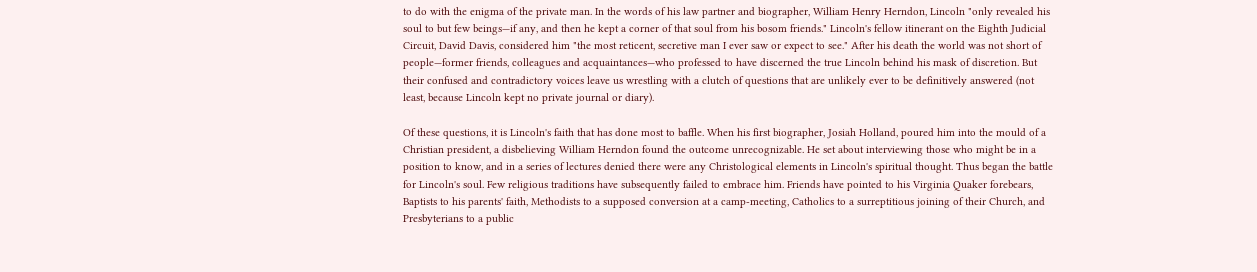to do with the enigma of the private man. In the words of his law partner and biographer, William Henry Herndon, Lincoln "only revealed his soul to but few beings—if any, and then he kept a corner of that soul from his bosom friends." Lincoln's fellow itinerant on the Eighth Judicial Circuit, David Davis, considered him "the most reticent, secretive man I ever saw or expect to see." After his death the world was not short of people—former friends, colleagues and acquaintances—who professed to have discerned the true Lincoln behind his mask of discretion. But their confused and contradictory voices leave us wrestling with a clutch of questions that are unlikely ever to be definitively answered (not least, because Lincoln kept no private journal or diary).

Of these questions, it is Lincoln's faith that has done most to baffle. When his first biographer, Josiah Holland, poured him into the mould of a Christian president, a disbelieving William Herndon found the outcome unrecognizable. He set about interviewing those who might be in a position to know, and in a series of lectures denied there were any Christological elements in Lincoln's spiritual thought. Thus began the battle for Lincoln's soul. Few religious traditions have subsequently failed to embrace him. Friends have pointed to his Virginia Quaker forebears, Baptists to his parents' faith, Methodists to a supposed conversion at a camp-meeting, Catholics to a surreptitious joining of their Church, and Presbyterians to a public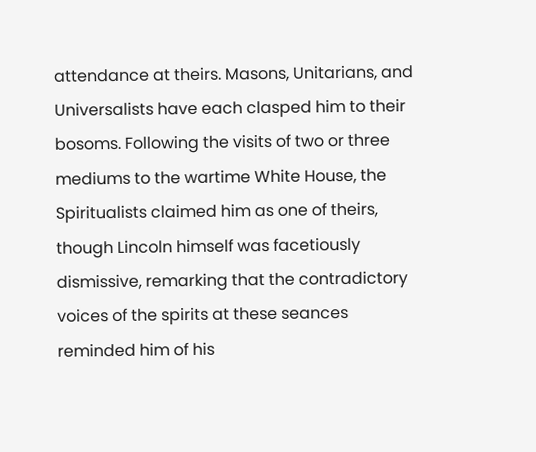attendance at theirs. Masons, Unitarians, and Universalists have each clasped him to their bosoms. Following the visits of two or three mediums to the wartime White House, the Spiritualists claimed him as one of theirs, though Lincoln himself was facetiously dismissive, remarking that the contradictory voices of the spirits at these seances reminded him of his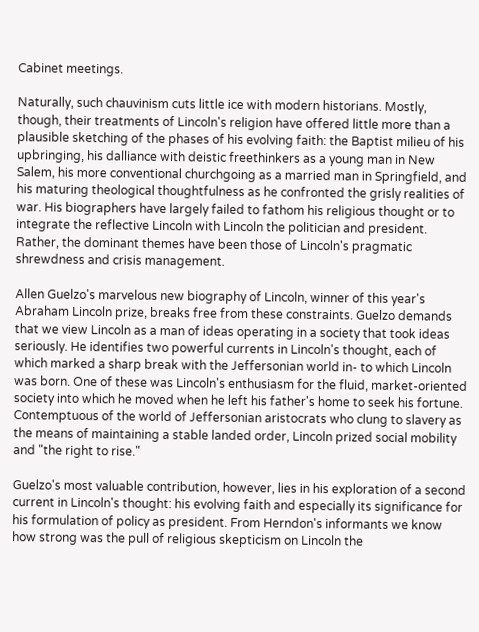Cabinet meetings.

Naturally, such chauvinism cuts little ice with modern historians. Mostly, though, their treatments of Lincoln's religion have offered little more than a plausible sketching of the phases of his evolving faith: the Baptist milieu of his upbringing, his dalliance with deistic freethinkers as a young man in New Salem, his more conventional churchgoing as a married man in Springfield, and his maturing theological thoughtfulness as he confronted the grisly realities of war. His biographers have largely failed to fathom his religious thought or to integrate the reflective Lincoln with Lincoln the politician and president. Rather, the dominant themes have been those of Lincoln's pragmatic shrewdness and crisis management.

Allen Guelzo's marvelous new biography of Lincoln, winner of this year's Abraham Lincoln prize, breaks free from these constraints. Guelzo demands that we view Lincoln as a man of ideas operating in a society that took ideas seriously. He identifies two powerful currents in Lincoln's thought, each of which marked a sharp break with the Jeffersonian world in- to which Lincoln was born. One of these was Lincoln's enthusiasm for the fluid, market-oriented society into which he moved when he left his father's home to seek his fortune. Contemptuous of the world of Jeffersonian aristocrats who clung to slavery as the means of maintaining a stable landed order, Lincoln prized social mobility and "the right to rise."

Guelzo's most valuable contribution, however, lies in his exploration of a second current in Lincoln's thought: his evolving faith and especially its significance for his formulation of policy as president. From Herndon's informants we know how strong was the pull of religious skepticism on Lincoln the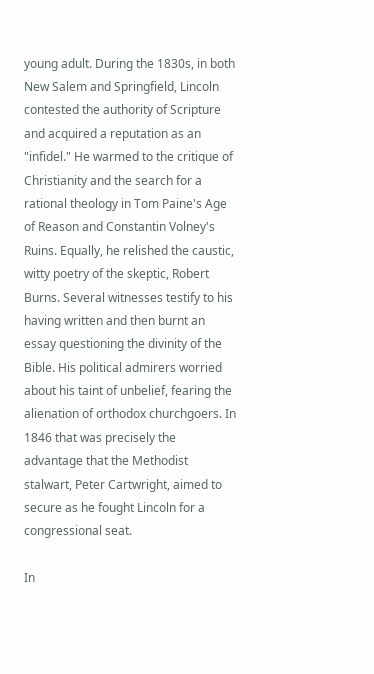young adult. During the 1830s, in both New Salem and Springfield, Lincoln contested the authority of Scripture and acquired a reputation as an "infidel." He warmed to the critique of Christianity and the search for a rational theology in Tom Paine's Age of Reason and Constantin Volney's Ruins. Equally, he relished the caustic, witty poetry of the skeptic, Robert Burns. Several witnesses testify to his having written and then burnt an essay questioning the divinity of the Bible. His political admirers worried about his taint of unbelief, fearing the alienation of orthodox churchgoers. In 1846 that was precisely the advantage that the Methodist stalwart, Peter Cartwright, aimed to secure as he fought Lincoln for a congressional seat.

In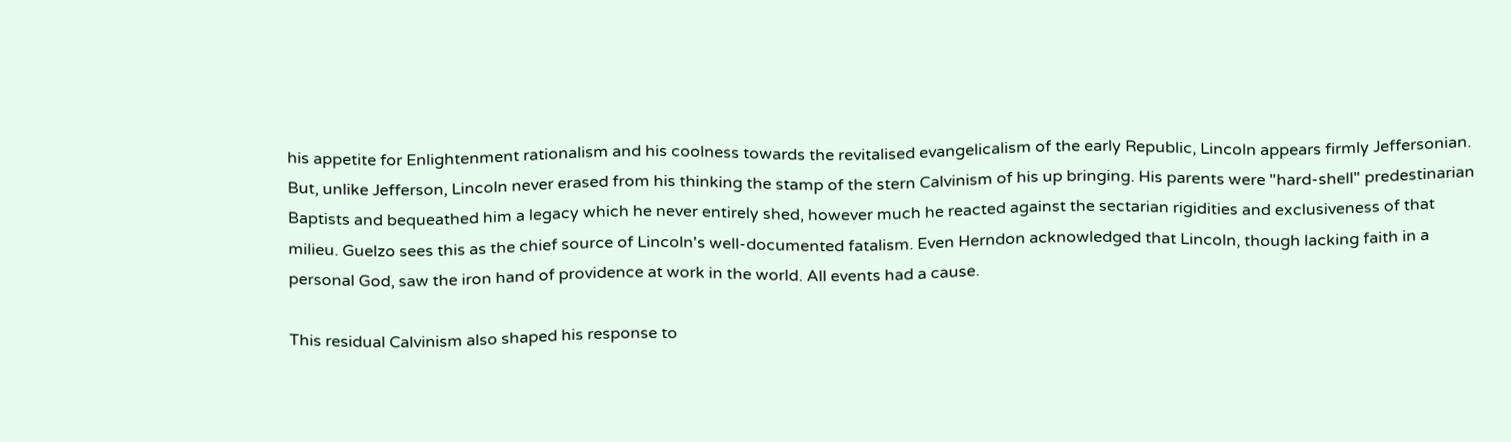his appetite for Enlightenment rationalism and his coolness towards the revitalised evangelicalism of the early Republic, Lincoln appears firmly Jeffersonian. But, unlike Jefferson, Lincoln never erased from his thinking the stamp of the stern Calvinism of his up bringing. His parents were "hard-shell" predestinarian Baptists and bequeathed him a legacy which he never entirely shed, however much he reacted against the sectarian rigidities and exclusiveness of that milieu. Guelzo sees this as the chief source of Lincoln's well-documented fatalism. Even Herndon acknowledged that Lincoln, though lacking faith in a personal God, saw the iron hand of providence at work in the world. All events had a cause.

This residual Calvinism also shaped his response to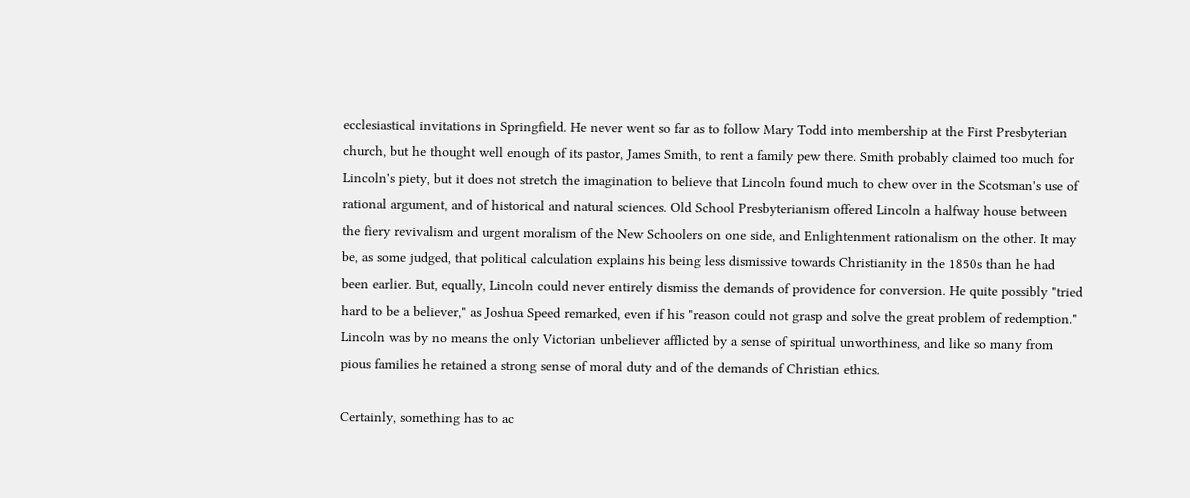ecclesiastical invitations in Springfield. He never went so far as to follow Mary Todd into membership at the First Presbyterian church, but he thought well enough of its pastor, James Smith, to rent a family pew there. Smith probably claimed too much for Lincoln's piety, but it does not stretch the imagination to believe that Lincoln found much to chew over in the Scotsman's use of rational argument, and of historical and natural sciences. Old School Presbyterianism offered Lincoln a halfway house between the fiery revivalism and urgent moralism of the New Schoolers on one side, and Enlightenment rationalism on the other. It may be, as some judged, that political calculation explains his being less dismissive towards Christianity in the 1850s than he had been earlier. But, equally, Lincoln could never entirely dismiss the demands of providence for conversion. He quite possibly "tried hard to be a believer," as Joshua Speed remarked, even if his "reason could not grasp and solve the great problem of redemption." Lincoln was by no means the only Victorian unbeliever afflicted by a sense of spiritual unworthiness, and like so many from pious families he retained a strong sense of moral duty and of the demands of Christian ethics.

Certainly, something has to ac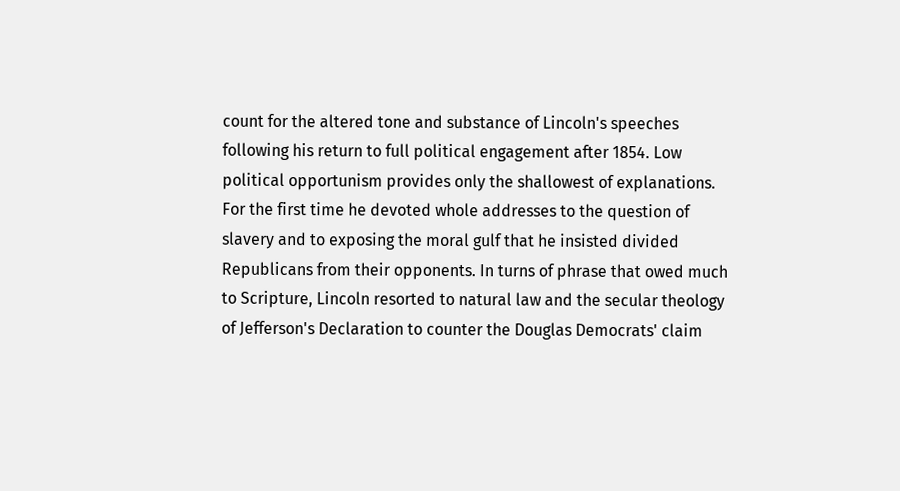count for the altered tone and substance of Lincoln's speeches following his return to full political engagement after 1854. Low political opportunism provides only the shallowest of explanations. For the first time he devoted whole addresses to the question of slavery and to exposing the moral gulf that he insisted divided Republicans from their opponents. In turns of phrase that owed much to Scripture, Lincoln resorted to natural law and the secular theology of Jefferson's Declaration to counter the Douglas Democrats' claim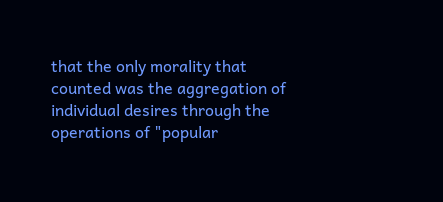that the only morality that counted was the aggregation of individual desires through the operations of "popular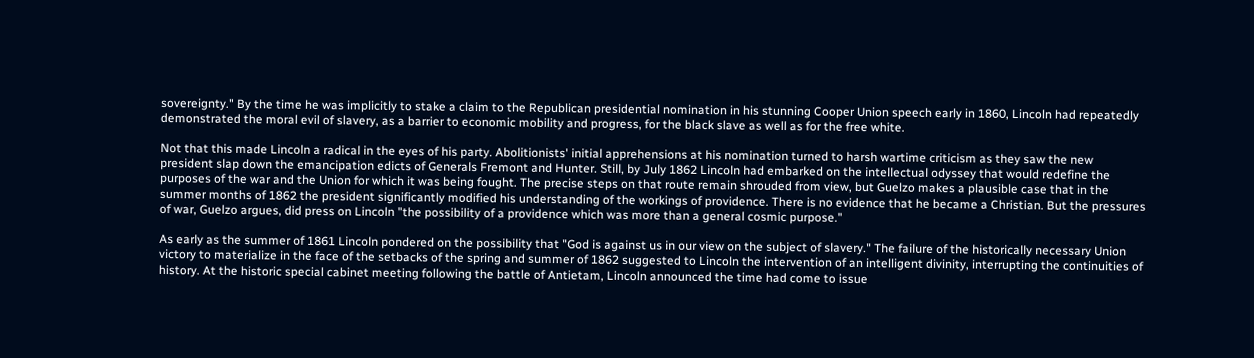sovereignty." By the time he was implicitly to stake a claim to the Republican presidential nomination in his stunning Cooper Union speech early in 1860, Lincoln had repeatedly demonstrated the moral evil of slavery, as a barrier to economic mobility and progress, for the black slave as well as for the free white.

Not that this made Lincoln a radical in the eyes of his party. Abolitionists' initial apprehensions at his nomination turned to harsh wartime criticism as they saw the new president slap down the emancipation edicts of Generals Fremont and Hunter. Still, by July 1862 Lincoln had embarked on the intellectual odyssey that would redefine the purposes of the war and the Union for which it was being fought. The precise steps on that route remain shrouded from view, but Guelzo makes a plausible case that in the summer months of 1862 the president significantly modified his understanding of the workings of providence. There is no evidence that he became a Christian. But the pressures of war, Guelzo argues, did press on Lincoln "the possibility of a providence which was more than a general cosmic purpose."

As early as the summer of 1861 Lincoln pondered on the possibility that "God is against us in our view on the subject of slavery." The failure of the historically necessary Union victory to materialize in the face of the setbacks of the spring and summer of 1862 suggested to Lincoln the intervention of an intelligent divinity, interrupting the continuities of history. At the historic special cabinet meeting following the battle of Antietam, Lincoln announced the time had come to issue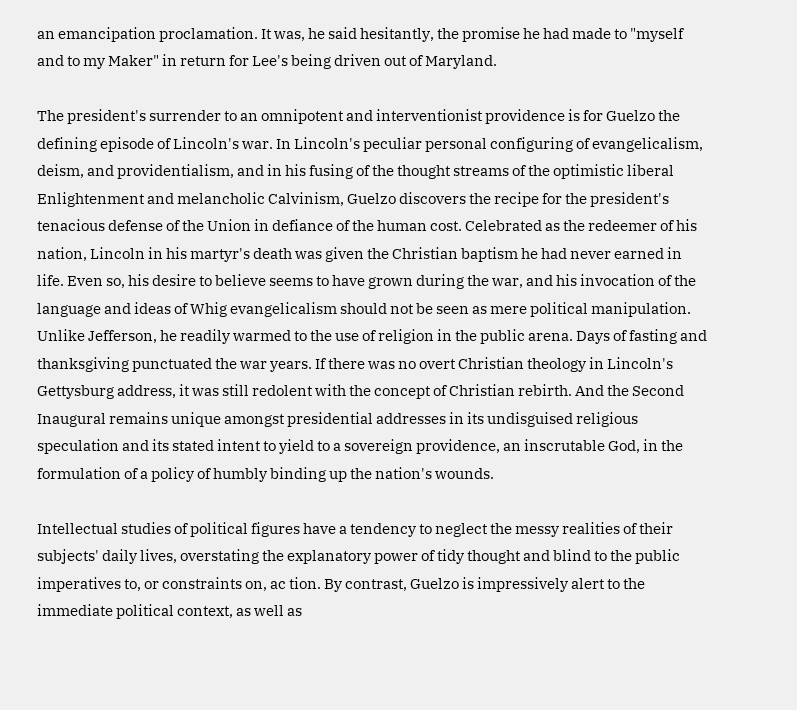an emancipation proclamation. It was, he said hesitantly, the promise he had made to "myself and to my Maker" in return for Lee's being driven out of Maryland.

The president's surrender to an omnipotent and interventionist providence is for Guelzo the defining episode of Lincoln's war. In Lincoln's peculiar personal configuring of evangelicalism, deism, and providentialism, and in his fusing of the thought streams of the optimistic liberal Enlightenment and melancholic Calvinism, Guelzo discovers the recipe for the president's tenacious defense of the Union in defiance of the human cost. Celebrated as the redeemer of his nation, Lincoln in his martyr's death was given the Christian baptism he had never earned in life. Even so, his desire to believe seems to have grown during the war, and his invocation of the language and ideas of Whig evangelicalism should not be seen as mere political manipulation. Unlike Jefferson, he readily warmed to the use of religion in the public arena. Days of fasting and thanksgiving punctuated the war years. If there was no overt Christian theology in Lincoln's Gettysburg address, it was still redolent with the concept of Christian rebirth. And the Second Inaugural remains unique amongst presidential addresses in its undisguised religious speculation and its stated intent to yield to a sovereign providence, an inscrutable God, in the formulation of a policy of humbly binding up the nation's wounds.

Intellectual studies of political figures have a tendency to neglect the messy realities of their subjects' daily lives, overstating the explanatory power of tidy thought and blind to the public imperatives to, or constraints on, ac tion. By contrast, Guelzo is impressively alert to the immediate political context, as well as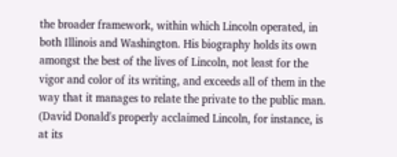the broader framework, within which Lincoln operated, in both Illinois and Washington. His biography holds its own amongst the best of the lives of Lincoln, not least for the vigor and color of its writing, and exceeds all of them in the way that it manages to relate the private to the public man. (David Donald's properly acclaimed Lincoln, for instance, is at its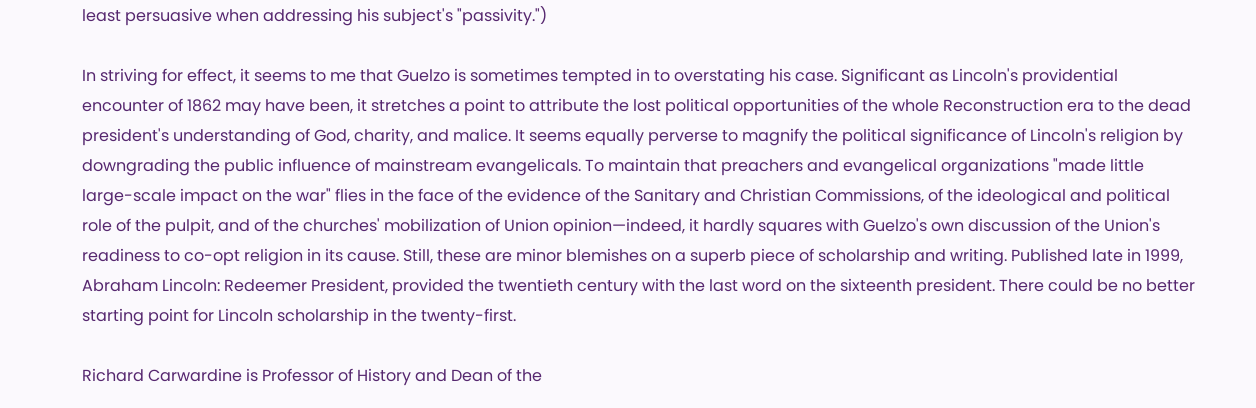least persuasive when addressing his subject's "passivity.")

In striving for effect, it seems to me that Guelzo is sometimes tempted in to overstating his case. Significant as Lincoln's providential encounter of 1862 may have been, it stretches a point to attribute the lost political opportunities of the whole Reconstruction era to the dead president's understanding of God, charity, and malice. It seems equally perverse to magnify the political significance of Lincoln's religion by downgrading the public influence of mainstream evangelicals. To maintain that preachers and evangelical organizations "made little large-scale impact on the war" flies in the face of the evidence of the Sanitary and Christian Commissions, of the ideological and political role of the pulpit, and of the churches' mobilization of Union opinion—indeed, it hardly squares with Guelzo's own discussion of the Union's readiness to co-opt religion in its cause. Still, these are minor blemishes on a superb piece of scholarship and writing. Published late in 1999, Abraham Lincoln: Redeemer President, provided the twentieth century with the last word on the sixteenth president. There could be no better starting point for Lincoln scholarship in the twenty-first.

Richard Carwardine is Professor of History and Dean of the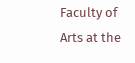Faculty of Arts at the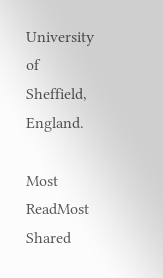University of Sheffield, England.

Most ReadMost Shared